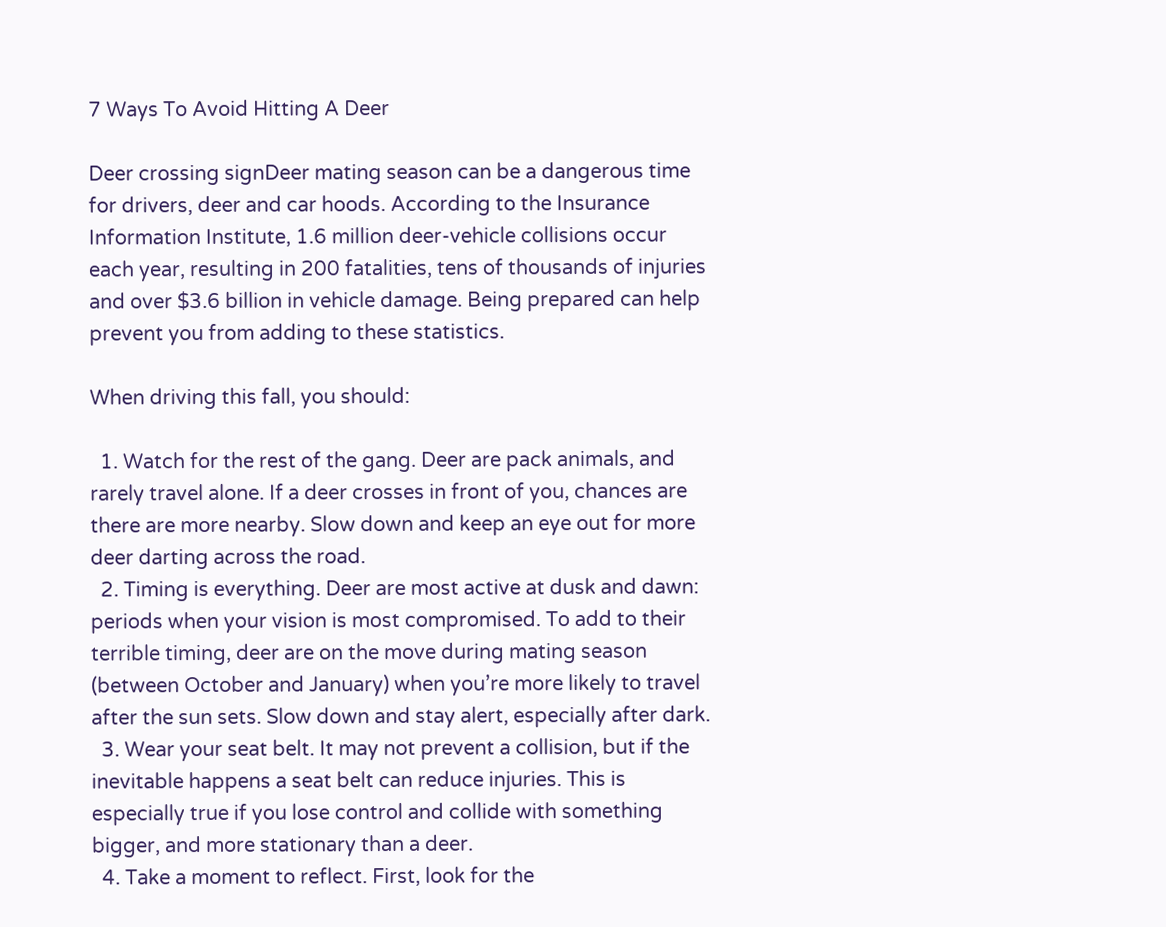7 Ways To Avoid Hitting A Deer

Deer crossing signDeer mating season can be a dangerous time for drivers, deer and car hoods. According to the Insurance Information Institute, 1.6 million deer-vehicle collisions occur each year, resulting in 200 fatalities, tens of thousands of injuries and over $3.6 billion in vehicle damage. Being prepared can help prevent you from adding to these statistics.

When driving this fall, you should:

  1. Watch for the rest of the gang. Deer are pack animals, and rarely travel alone. If a deer crosses in front of you, chances are there are more nearby. Slow down and keep an eye out for more deer darting across the road.
  2. Timing is everything. Deer are most active at dusk and dawn: periods when your vision is most compromised. To add to their terrible timing, deer are on the move during mating season (between October and January) when you’re more likely to travel after the sun sets. Slow down and stay alert, especially after dark.
  3. Wear your seat belt. It may not prevent a collision, but if the inevitable happens a seat belt can reduce injuries. This is especially true if you lose control and collide with something bigger, and more stationary than a deer.
  4. Take a moment to reflect. First, look for the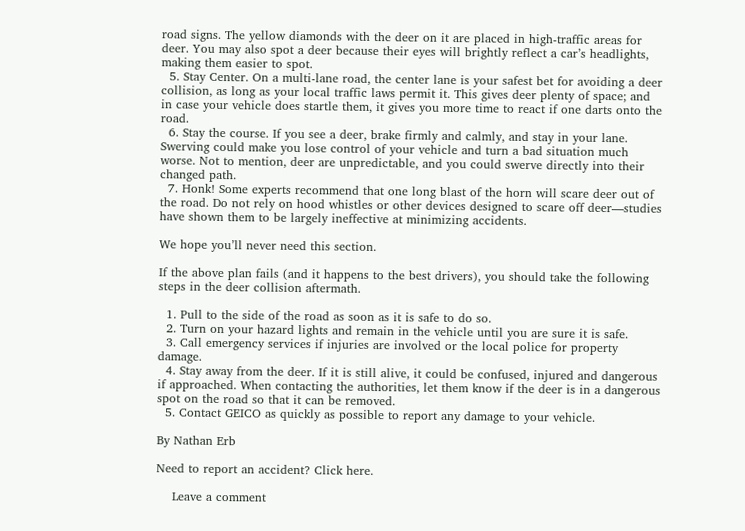road signs. The yellow diamonds with the deer on it are placed in high-traffic areas for deer. You may also spot a deer because their eyes will brightly reflect a car’s headlights, making them easier to spot.
  5. Stay Center. On a multi-lane road, the center lane is your safest bet for avoiding a deer collision, as long as your local traffic laws permit it. This gives deer plenty of space; and in case your vehicle does startle them, it gives you more time to react if one darts onto the road.
  6. Stay the course. If you see a deer, brake firmly and calmly, and stay in your lane. Swerving could make you lose control of your vehicle and turn a bad situation much worse. Not to mention, deer are unpredictable, and you could swerve directly into their changed path.
  7. Honk! Some experts recommend that one long blast of the horn will scare deer out of the road. Do not rely on hood whistles or other devices designed to scare off deer—studies have shown them to be largely ineffective at minimizing accidents.

We hope you’ll never need this section.

If the above plan fails (and it happens to the best drivers), you should take the following steps in the deer collision aftermath.

  1. Pull to the side of the road as soon as it is safe to do so.
  2. Turn on your hazard lights and remain in the vehicle until you are sure it is safe.
  3. Call emergency services if injuries are involved or the local police for property damage.
  4. Stay away from the deer. If it is still alive, it could be confused, injured and dangerous if approached. When contacting the authorities, let them know if the deer is in a dangerous spot on the road so that it can be removed.
  5. Contact GEICO as quickly as possible to report any damage to your vehicle.

By Nathan Erb

Need to report an accident? Click here.

    Leave a comment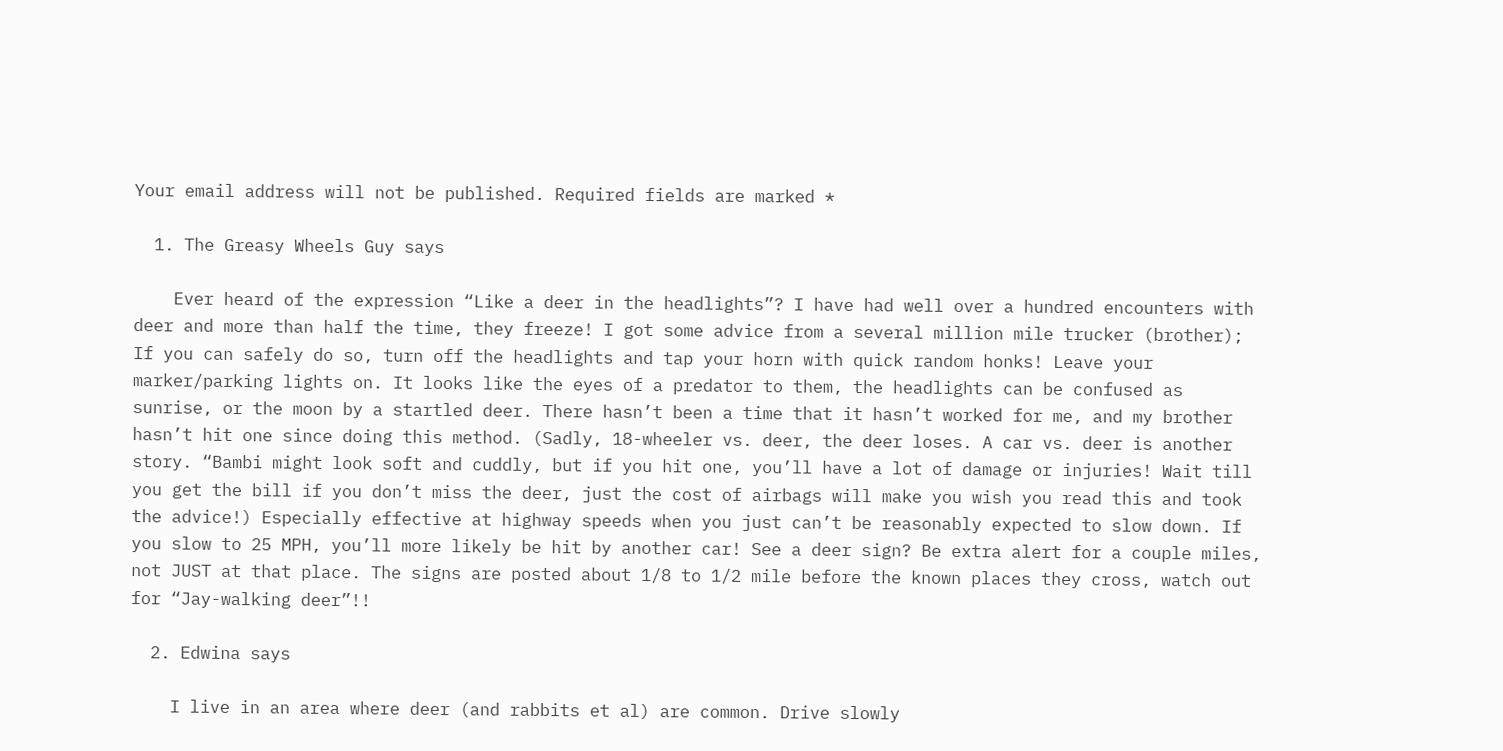Your email address will not be published. Required fields are marked *

  1. The Greasy Wheels Guy says

    Ever heard of the expression “Like a deer in the headlights”? I have had well over a hundred encounters with deer and more than half the time, they freeze! I got some advice from a several million mile trucker (brother); If you can safely do so, turn off the headlights and tap your horn with quick random honks! Leave your marker/parking lights on. It looks like the eyes of a predator to them, the headlights can be confused as sunrise, or the moon by a startled deer. There hasn’t been a time that it hasn’t worked for me, and my brother hasn’t hit one since doing this method. (Sadly, 18-wheeler vs. deer, the deer loses. A car vs. deer is another story. “Bambi might look soft and cuddly, but if you hit one, you’ll have a lot of damage or injuries! Wait till you get the bill if you don’t miss the deer, just the cost of airbags will make you wish you read this and took the advice!) Especially effective at highway speeds when you just can’t be reasonably expected to slow down. If you slow to 25 MPH, you’ll more likely be hit by another car! See a deer sign? Be extra alert for a couple miles, not JUST at that place. The signs are posted about 1/8 to 1/2 mile before the known places they cross, watch out for “Jay-walking deer”!!

  2. Edwina says

    I live in an area where deer (and rabbits et al) are common. Drive slowly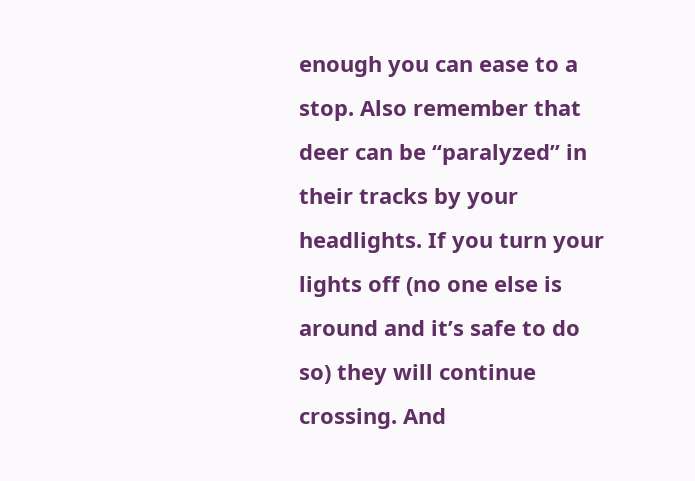enough you can ease to a stop. Also remember that deer can be “paralyzed” in their tracks by your headlights. If you turn your lights off (no one else is around and it’s safe to do so) they will continue crossing. And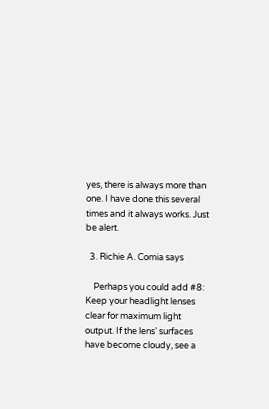yes, there is always more than one. I have done this several times and it always works. Just be alert.

  3. Richie A. Comia says

    Perhaps you could add #8: Keep your headlight lenses clear for maximum light output. If the lens’ surfaces have become cloudy, see a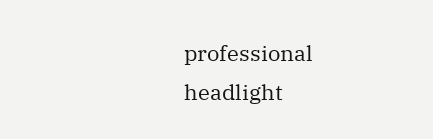professional headlight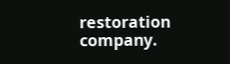restoration company.